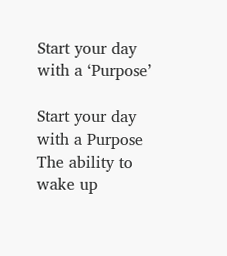Start your day with a ‘Purpose’

Start your day with a Purpose The ability to wake up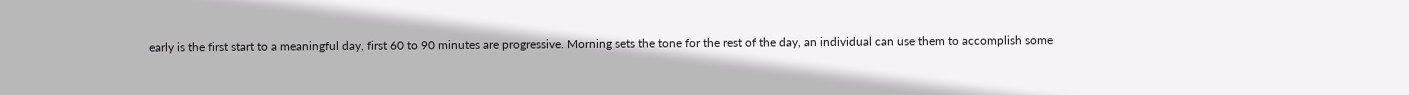early is the first start to a meaningful day, first 60 to 90 minutes are progressive. Morning sets the tone for the rest of the day, an individual can use them to accomplish some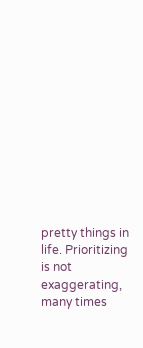pretty things in life. Prioritizing is not exaggerating, many times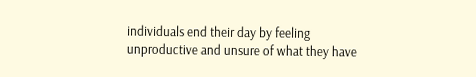individuals end their day by feeling unproductive and unsure of what they have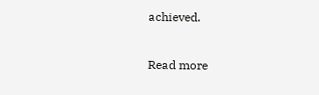achieved.

Read more